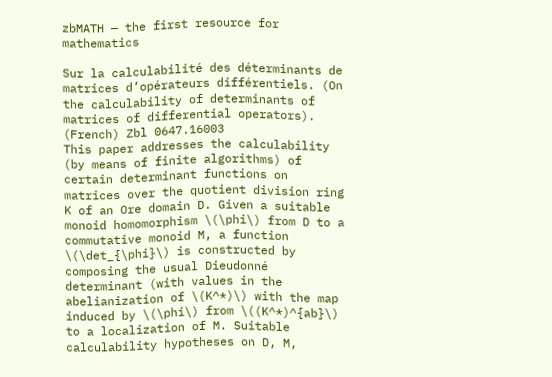zbMATH — the first resource for mathematics

Sur la calculabilité des déterminants de matrices d’opérateurs différentiels. (On the calculability of determinants of matrices of differential operators). (French) Zbl 0647.16003
This paper addresses the calculability (by means of finite algorithms) of certain determinant functions on matrices over the quotient division ring K of an Ore domain D. Given a suitable monoid homomorphism \(\phi\) from D to a commutative monoid M, a function \(\det_{\phi}\) is constructed by composing the usual Dieudonné determinant (with values in the abelianization of \(K^*)\) with the map induced by \(\phi\) from \((K^*)^{ab}\) to a localization of M. Suitable calculability hypotheses on D, M,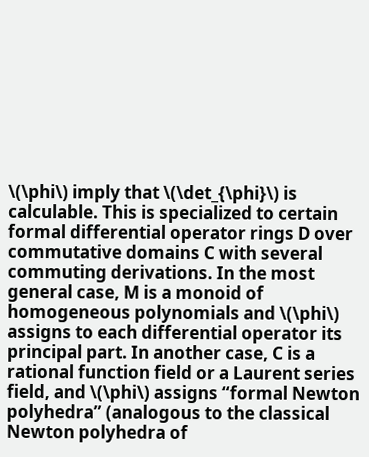\(\phi\) imply that \(\det_{\phi}\) is calculable. This is specialized to certain formal differential operator rings D over commutative domains C with several commuting derivations. In the most general case, M is a monoid of homogeneous polynomials and \(\phi\) assigns to each differential operator its principal part. In another case, C is a rational function field or a Laurent series field, and \(\phi\) assigns “formal Newton polyhedra” (analogous to the classical Newton polyhedra of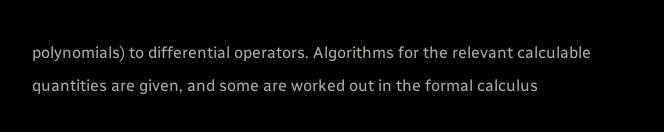polynomials) to differential operators. Algorithms for the relevant calculable quantities are given, and some are worked out in the formal calculus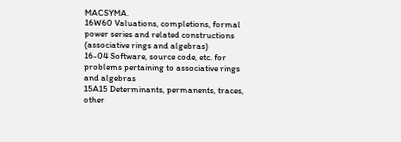MACSYMA.
16W60 Valuations, completions, formal power series and related constructions (associative rings and algebras)
16-04 Software, source code, etc. for problems pertaining to associative rings and algebras
15A15 Determinants, permanents, traces, other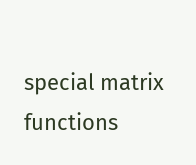special matrix functions